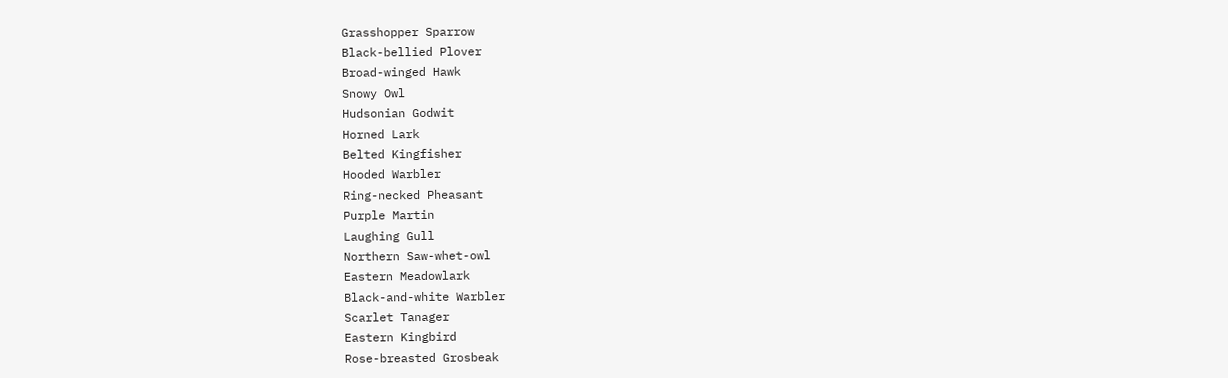Grasshopper Sparrow
Black-bellied Plover
Broad-winged Hawk
Snowy Owl
Hudsonian Godwit
Horned Lark
Belted Kingfisher
Hooded Warbler
Ring-necked Pheasant
Purple Martin
Laughing Gull
Northern Saw-whet-owl
Eastern Meadowlark
Black-and-white Warbler
Scarlet Tanager
Eastern Kingbird
Rose-breasted Grosbeak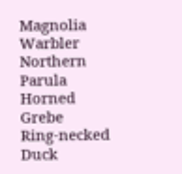Magnolia Warbler
Northern Parula
Horned Grebe
Ring-necked Duck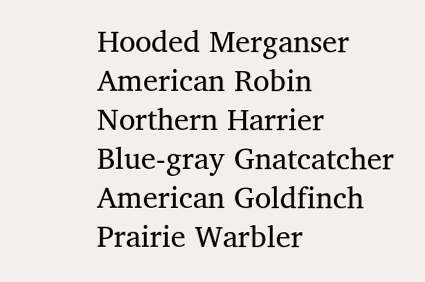Hooded Merganser
American Robin
Northern Harrier
Blue-gray Gnatcatcher
American Goldfinch
Prairie Warbler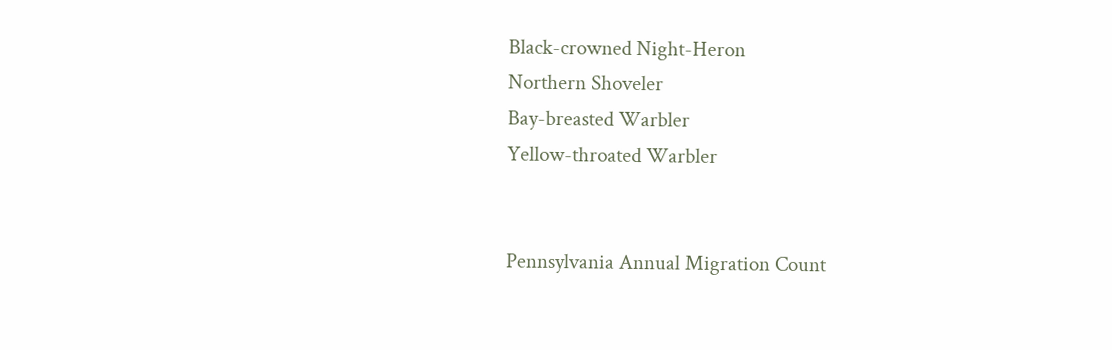Black-crowned Night-Heron
Northern Shoveler
Bay-breasted Warbler
Yellow-throated Warbler


Pennsylvania Annual Migration Count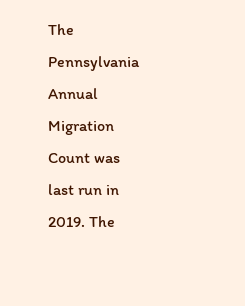The Pennsylvania Annual Migration Count was last run in 2019. The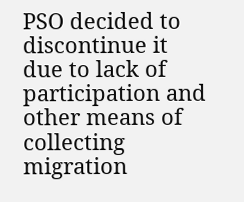PSO decided to discontinue it due to lack of participation and other means of collecting migration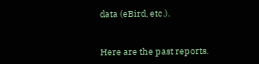data (eBird, etc.).


Here are the past reports.